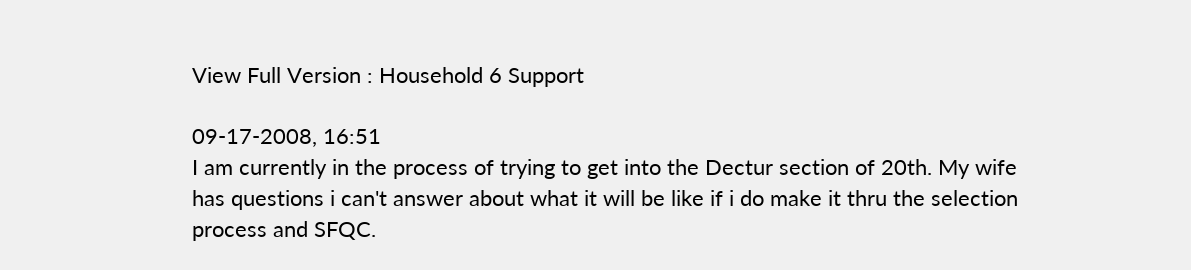View Full Version : Household 6 Support

09-17-2008, 16:51
I am currently in the process of trying to get into the Dectur section of 20th. My wife has questions i can't answer about what it will be like if i do make it thru the selection process and SFQC.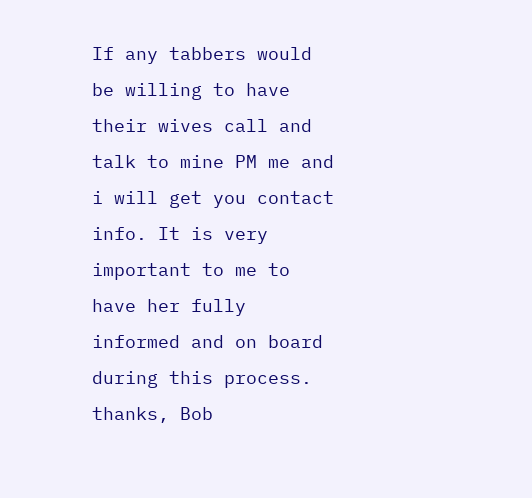If any tabbers would be willing to have their wives call and talk to mine PM me and i will get you contact info. It is very important to me to have her fully informed and on board during this process. thanks, Bob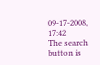09-17-2008, 17:42
The search button is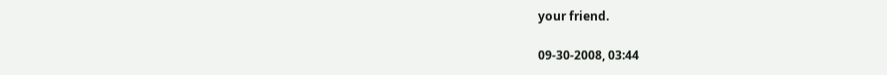your friend.

09-30-2008, 03:44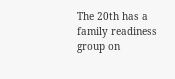The 20th has a family readiness group on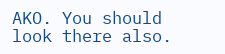AKO. You should look there also.